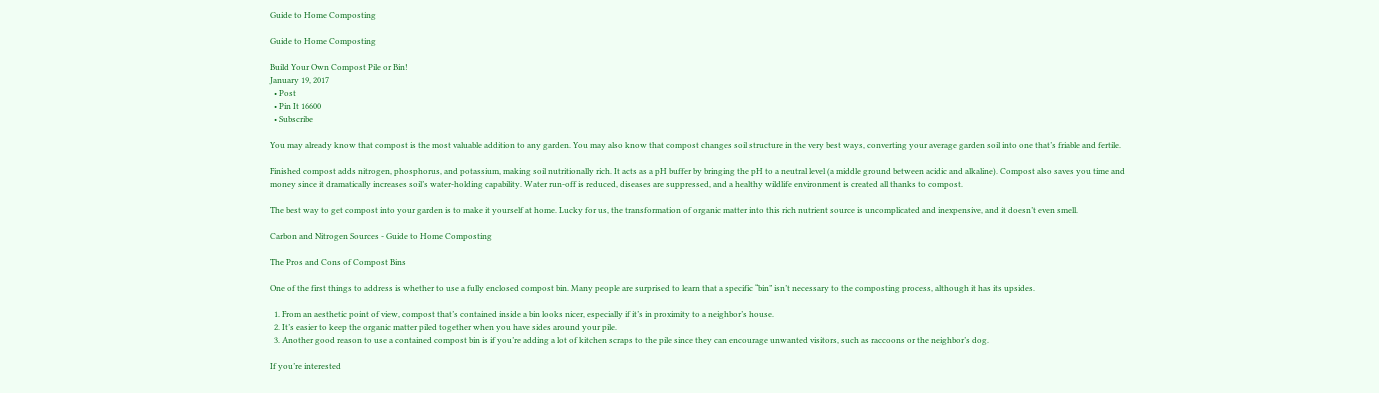Guide to Home Composting

Guide to Home Composting

Build Your Own Compost Pile or Bin!
January 19, 2017
  • Post
  • Pin It 16600
  • Subscribe

You may already know that compost is the most valuable addition to any garden. You may also know that compost changes soil structure in the very best ways, converting your average garden soil into one that’s friable and fertile.

Finished compost adds nitrogen, phosphorus, and potassium, making soil nutritionally rich. It acts as a pH buffer by bringing the pH to a neutral level (a middle ground between acidic and alkaline). Compost also saves you time and money since it dramatically increases soil’s water-holding capability. Water run-off is reduced, diseases are suppressed, and a healthy wildlife environment is created all thanks to compost.

The best way to get compost into your garden is to make it yourself at home. Lucky for us, the transformation of organic matter into this rich nutrient source is uncomplicated and inexpensive, and it doesn’t even smell.

Carbon and Nitrogen Sources - Guide to Home Composting

The Pros and Cons of Compost Bins

One of the first things to address is whether to use a fully enclosed compost bin. Many people are surprised to learn that a specific “bin” isn’t necessary to the composting process, although it has its upsides.

  1. From an aesthetic point of view, compost that’s contained inside a bin looks nicer, especially if it’s in proximity to a neighbor’s house.
  2. It’s easier to keep the organic matter piled together when you have sides around your pile.
  3. Another good reason to use a contained compost bin is if you’re adding a lot of kitchen scraps to the pile since they can encourage unwanted visitors, such as raccoons or the neighbor’s dog.

If you’re interested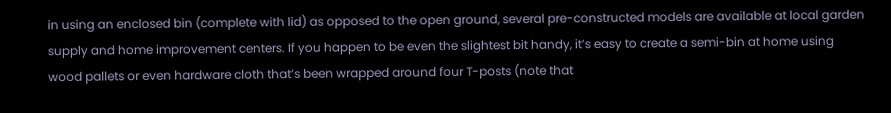in using an enclosed bin (complete with lid) as opposed to the open ground, several pre-constructed models are available at local garden supply and home improvement centers. If you happen to be even the slightest bit handy, it’s easy to create a semi-bin at home using wood pallets or even hardware cloth that’s been wrapped around four T-posts (note that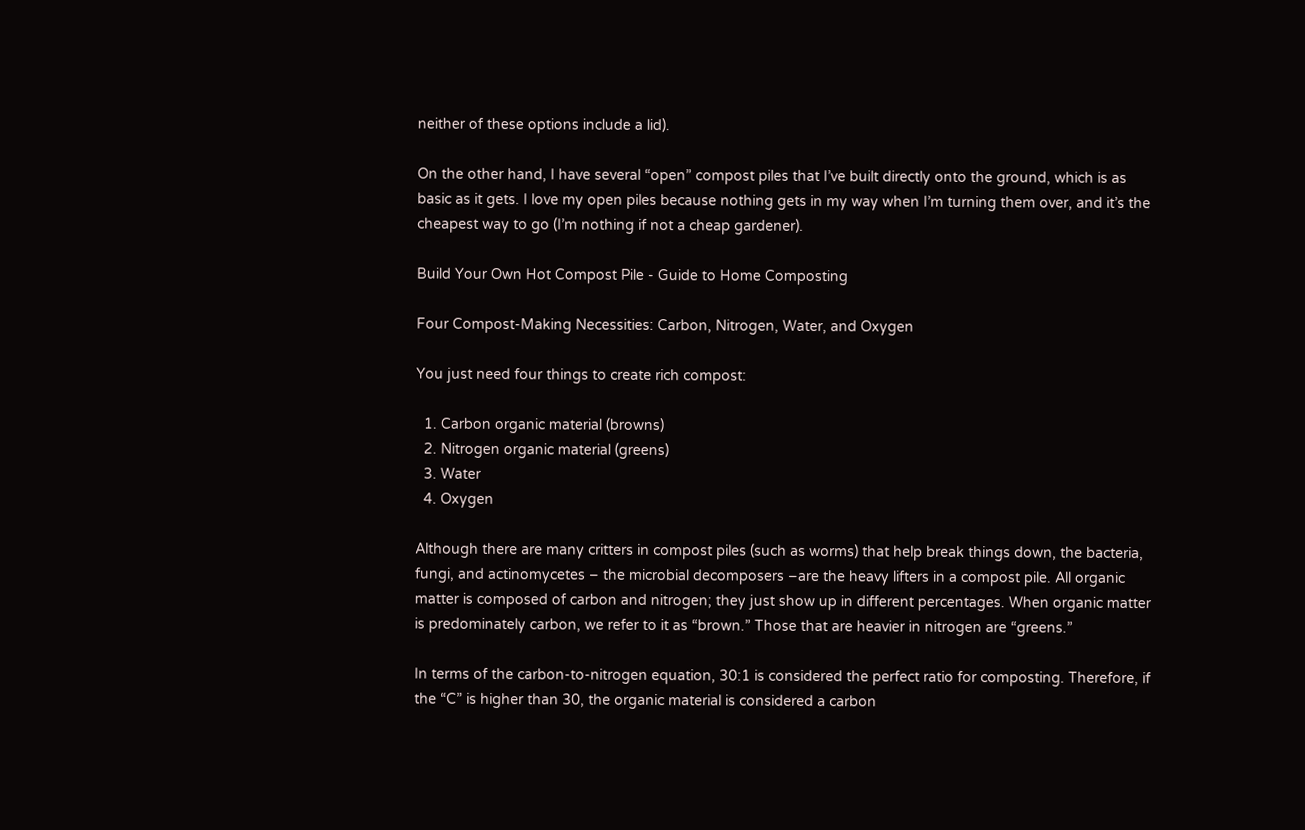neither of these options include a lid).

On the other hand, I have several “open” compost piles that I’ve built directly onto the ground, which is as basic as it gets. I love my open piles because nothing gets in my way when I’m turning them over, and it’s the cheapest way to go (I’m nothing if not a cheap gardener).

Build Your Own Hot Compost Pile - Guide to Home Composting

Four Compost-Making Necessities: Carbon, Nitrogen, Water, and Oxygen

You just need four things to create rich compost:

  1. Carbon organic material (browns)
  2. Nitrogen organic material (greens)
  3. Water
  4. Oxygen

Although there are many critters in compost piles (such as worms) that help break things down, the bacteria, fungi, and actinomycetes – the microbial decomposers –are the heavy lifters in a compost pile. All organic matter is composed of carbon and nitrogen; they just show up in different percentages. When organic matter is predominately carbon, we refer to it as “brown.” Those that are heavier in nitrogen are “greens.”

In terms of the carbon-to-nitrogen equation, 30:1 is considered the perfect ratio for composting. Therefore, if the “C” is higher than 30, the organic material is considered a carbon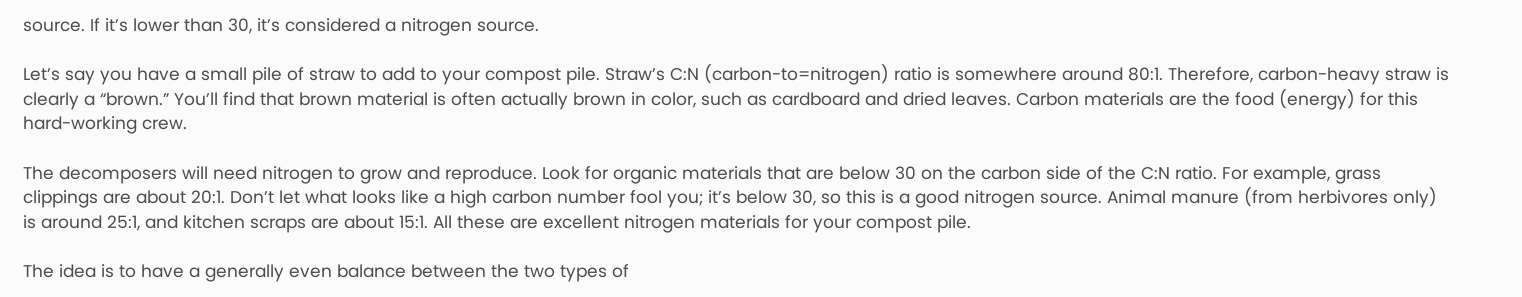source. If it’s lower than 30, it’s considered a nitrogen source.

Let’s say you have a small pile of straw to add to your compost pile. Straw’s C:N (carbon-to=nitrogen) ratio is somewhere around 80:1. Therefore, carbon-heavy straw is clearly a “brown.” You’ll find that brown material is often actually brown in color, such as cardboard and dried leaves. Carbon materials are the food (energy) for this hard-working crew.

The decomposers will need nitrogen to grow and reproduce. Look for organic materials that are below 30 on the carbon side of the C:N ratio. For example, grass clippings are about 20:1. Don’t let what looks like a high carbon number fool you; it’s below 30, so this is a good nitrogen source. Animal manure (from herbivores only) is around 25:1, and kitchen scraps are about 15:1. All these are excellent nitrogen materials for your compost pile.

The idea is to have a generally even balance between the two types of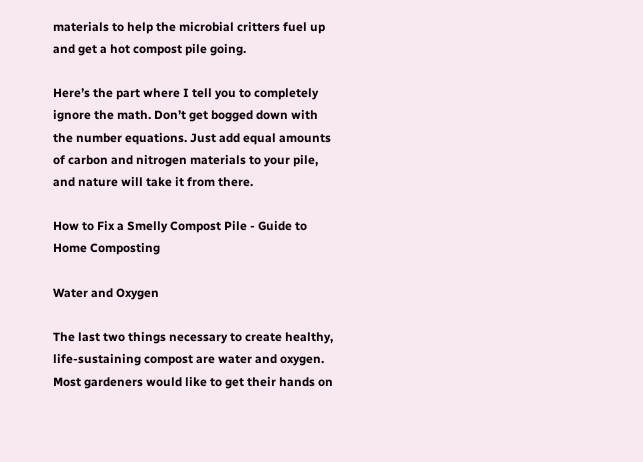materials to help the microbial critters fuel up and get a hot compost pile going.

Here’s the part where I tell you to completely ignore the math. Don’t get bogged down with the number equations. Just add equal amounts of carbon and nitrogen materials to your pile, and nature will take it from there.

How to Fix a Smelly Compost Pile - Guide to Home Composting

Water and Oxygen

The last two things necessary to create healthy, life-sustaining compost are water and oxygen. Most gardeners would like to get their hands on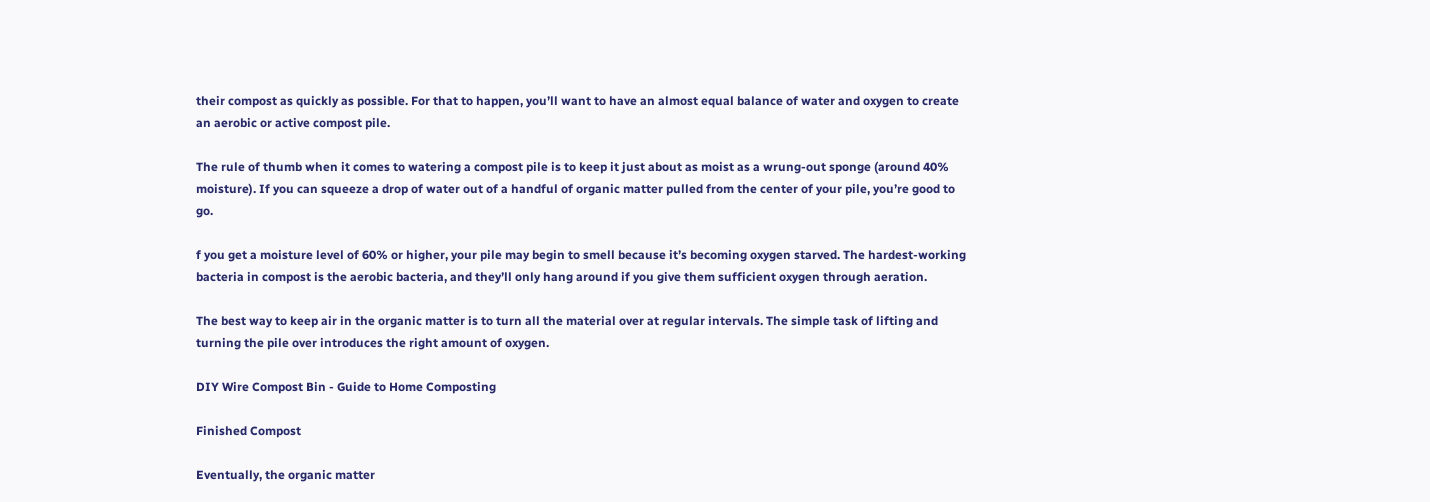their compost as quickly as possible. For that to happen, you’ll want to have an almost equal balance of water and oxygen to create an aerobic or active compost pile.

The rule of thumb when it comes to watering a compost pile is to keep it just about as moist as a wrung-out sponge (around 40% moisture). If you can squeeze a drop of water out of a handful of organic matter pulled from the center of your pile, you’re good to go.

f you get a moisture level of 60% or higher, your pile may begin to smell because it’s becoming oxygen starved. The hardest-working bacteria in compost is the aerobic bacteria, and they’ll only hang around if you give them sufficient oxygen through aeration.

The best way to keep air in the organic matter is to turn all the material over at regular intervals. The simple task of lifting and turning the pile over introduces the right amount of oxygen.

DIY Wire Compost Bin - Guide to Home Composting

Finished Compost

Eventually, the organic matter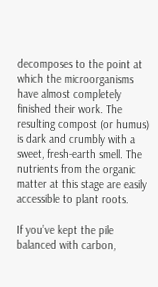decomposes to the point at which the microorganisms have almost completely finished their work. The resulting compost (or humus) is dark and crumbly with a sweet, fresh-earth smell. The nutrients from the organic matter at this stage are easily accessible to plant roots.

If you’ve kept the pile balanced with carbon,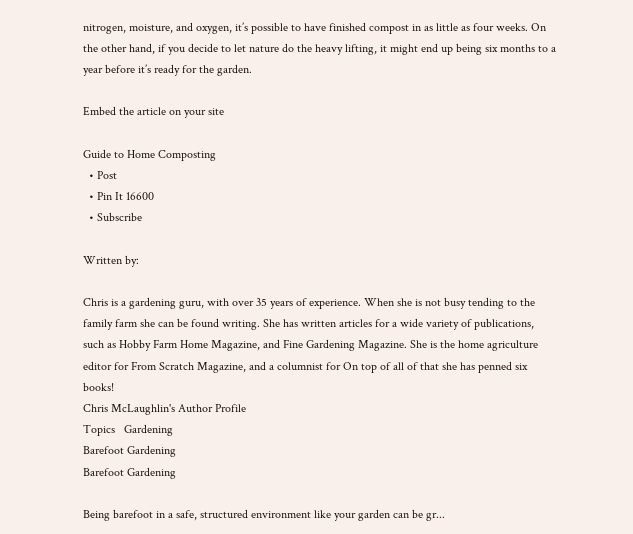nitrogen, moisture, and oxygen, it’s possible to have finished compost in as little as four weeks. On the other hand, if you decide to let nature do the heavy lifting, it might end up being six months to a year before it’s ready for the garden.

Embed the article on your site

Guide to Home Composting
  • Post
  • Pin It 16600
  • Subscribe

Written by:

Chris is a gardening guru, with over 35 years of experience. When she is not busy tending to the family farm she can be found writing. She has written articles for a wide variety of publications, such as Hobby Farm Home Magazine, and Fine Gardening Magazine. She is the home agriculture editor for From Scratch Magazine, and a columnist for On top of all of that she has penned six books!
Chris McLaughlin's Author Profile
Topics   Gardening
Barefoot Gardening
Barefoot Gardening

Being barefoot in a safe, structured environment like your garden can be gr...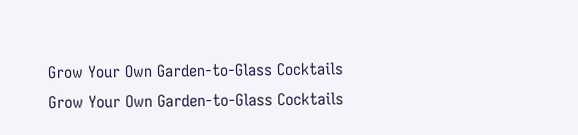Grow Your Own Garden-to-Glass Cocktails
Grow Your Own Garden-to-Glass Cocktails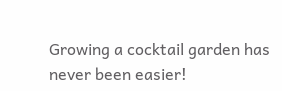Growing a cocktail garden has never been easier!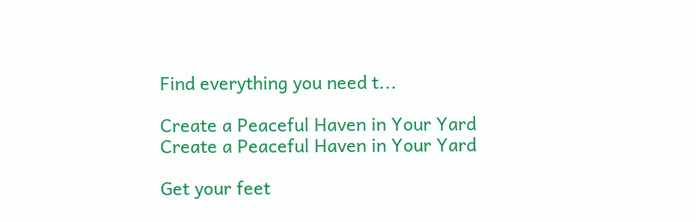Find everything you need t...

Create a Peaceful Haven in Your Yard
Create a Peaceful Haven in Your Yard

Get your feet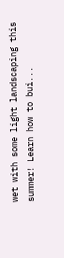wet with some light landscaping this summer! Learn how to bui...